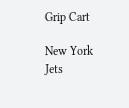Grip Cart

New York Jets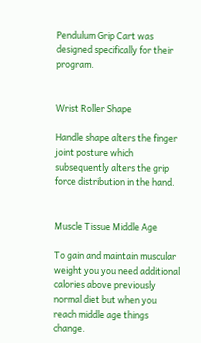Pendulum Grip Cart was designed specifically for their program.


Wrist Roller Shape

Handle shape alters the finger joint posture which subsequently alters the grip force distribution in the hand.


Muscle Tissue Middle Age

To gain and maintain muscular weight you you need additional calories above previously normal diet but when you reach middle age things change.